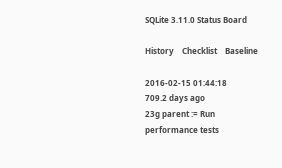SQLite 3.11.0 Status Board

History    Checklist    Baseline

2016-02-15 01:44:18
709.2 days ago
23g parent := Run performance tests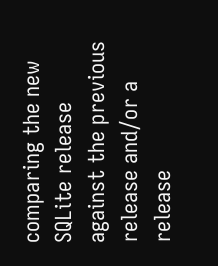comparing the new SQLite release against the previous release and/or a release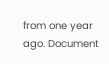from one year ago. Document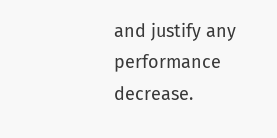and justify any performance decrease.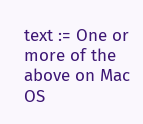text := One or more of the above on Mac OS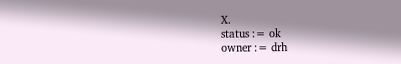X.
status := ok
owner := drh